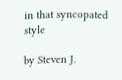in that syncopated style

by Steven J.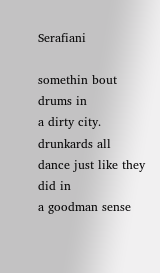Serafiani

somethin bout drums in
a dirty city. drunkards all
dance just like they did in
a goodman sense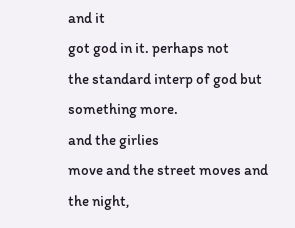and it
got god in it. perhaps not
the standard interp of god but
something more.
and the girlies
move and the street moves and
the night,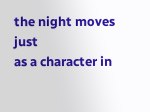the night moves just
as a character in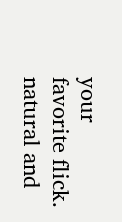your
favorite flick. natural and